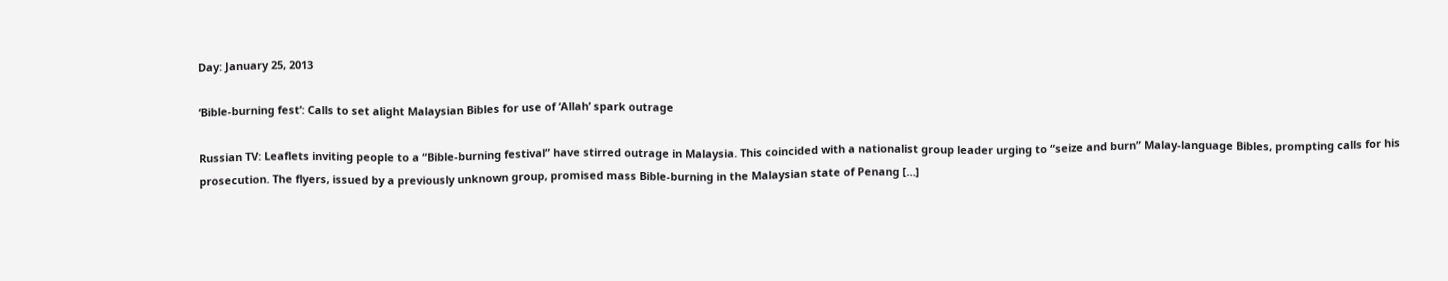Day: January 25, 2013

‘Bible-burning fest’: Calls to set alight Malaysian Bibles for use of ‘Allah’ spark outrage

Russian TV: Leaflets inviting people to a “Bible-burning festival” have stirred outrage in Malaysia. This coincided with a nationalist group leader urging to “seize and burn” Malay-language Bibles, prompting calls for his prosecution. The flyers, issued by a previously unknown group, promised mass Bible-burning in the Malaysian state of Penang […]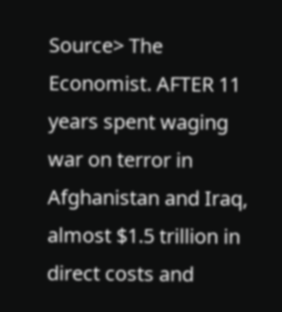Source> The Economist. AFTER 11 years spent waging war on terror in Afghanistan and Iraq, almost $1.5 trillion in direct costs and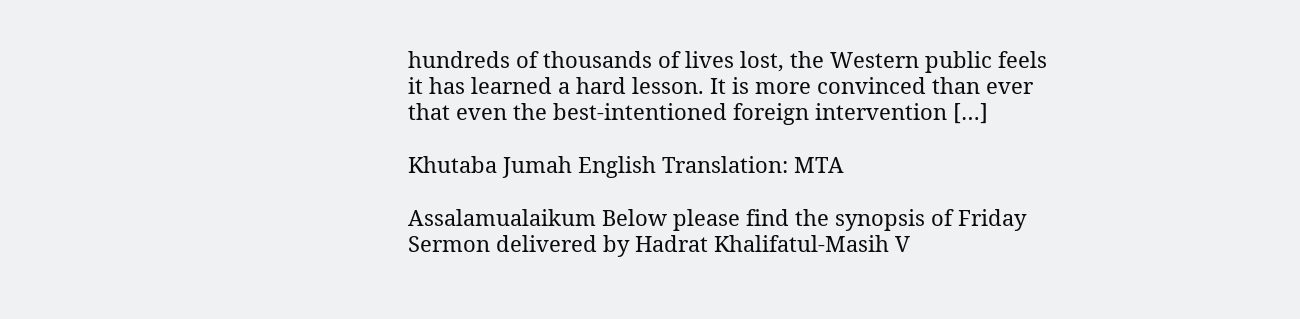hundreds of thousands of lives lost, the Western public feels it has learned a hard lesson. It is more convinced than ever that even the best-intentioned foreign intervention […]

Khutaba Jumah English Translation: MTA

Assalamualaikum Below please find the synopsis of Friday Sermon delivered by Hadrat Khalifatul-Masih V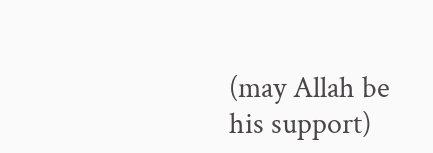(may Allah be his support)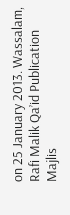on 25 January 2013. Wassalam, Rafi Malik Qa’id Publication Majlis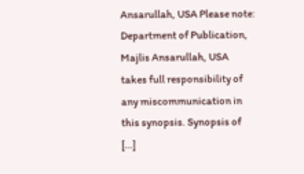Ansarullah, USA Please note: Department of Publication, Majlis Ansarullah, USA takes full responsibility of any miscommunication in this synopsis. Synopsis of […]